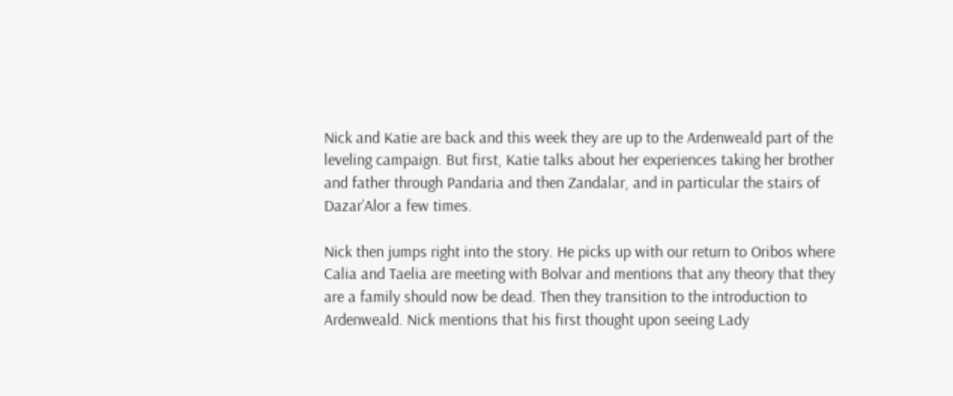Nick and Katie are back and this week they are up to the Ardenweald part of the leveling campaign. But first, Katie talks about her experiences taking her brother and father through Pandaria and then Zandalar, and in particular the stairs of Dazar’Alor a few times.

Nick then jumps right into the story. He picks up with our return to Oribos where Calia and Taelia are meeting with Bolvar and mentions that any theory that they are a family should now be dead. Then they transition to the introduction to Ardenweald. Nick mentions that his first thought upon seeing Lady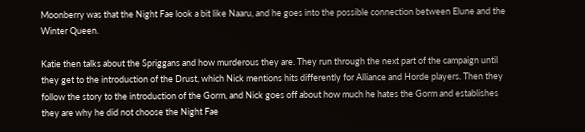Moonberry was that the Night Fae look a bit like Naaru, and he goes into the possible connection between Elune and the Winter Queen.

Katie then talks about the Spriggans and how murderous they are. They run through the next part of the campaign until they get to the introduction of the Drust, which Nick mentions hits differently for Alliance and Horde players. Then they follow the story to the introduction of the Gorm, and Nick goes off about how much he hates the Gorm and establishes they are why he did not choose the Night Fae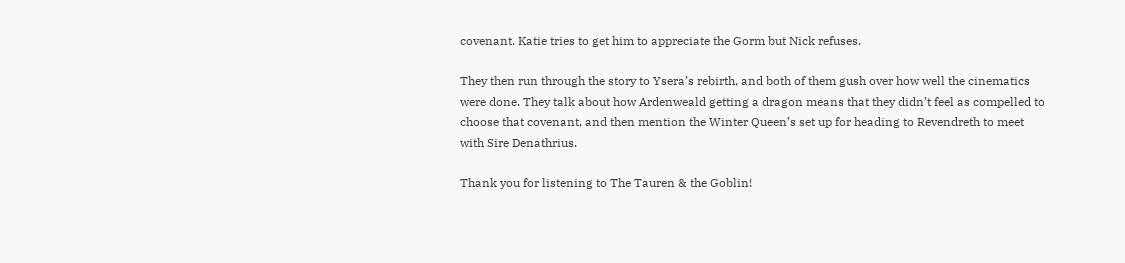covenant. Katie tries to get him to appreciate the Gorm but Nick refuses.

They then run through the story to Ysera’s rebirth, and both of them gush over how well the cinematics were done. They talk about how Ardenweald getting a dragon means that they didn’t feel as compelled to choose that covenant, and then mention the Winter Queen’s set up for heading to Revendreth to meet with Sire Denathrius.

Thank you for listening to The Tauren & the Goblin!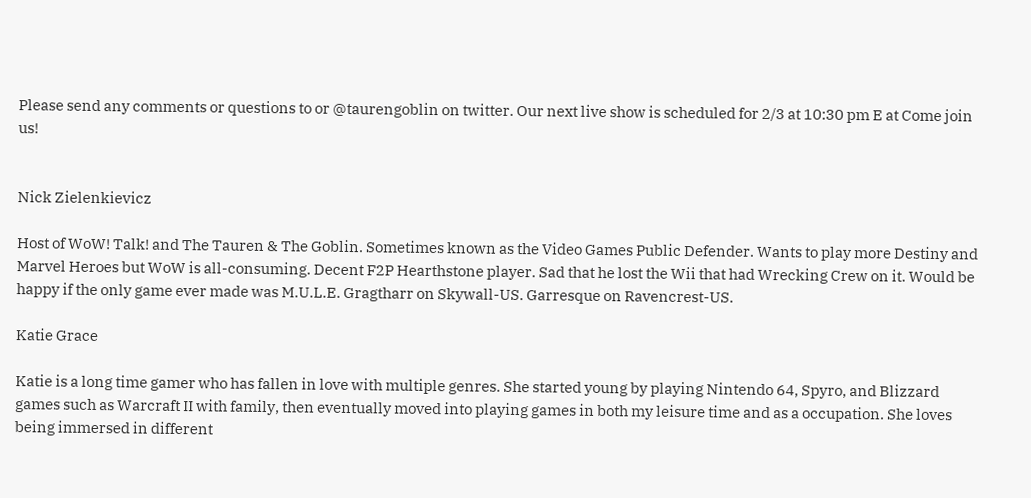Please send any comments or questions to or @taurengoblin on twitter. Our next live show is scheduled for 2/3 at 10:30 pm E at Come join us!


Nick Zielenkievicz

Host of WoW! Talk! and The Tauren & The Goblin. Sometimes known as the Video Games Public Defender. Wants to play more Destiny and Marvel Heroes but WoW is all-consuming. Decent F2P Hearthstone player. Sad that he lost the Wii that had Wrecking Crew on it. Would be happy if the only game ever made was M.U.L.E. Gragtharr on Skywall-US. Garresque on Ravencrest-US.

Katie Grace

Katie is a long time gamer who has fallen in love with multiple genres. She started young by playing Nintendo 64, Spyro, and Blizzard games such as Warcraft II with family, then eventually moved into playing games in both my leisure time and as a occupation. She loves being immersed in different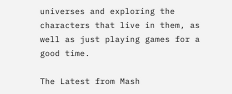universes and exploring the characters that live in them, as well as just playing games for a good time.

The Latest from Mash